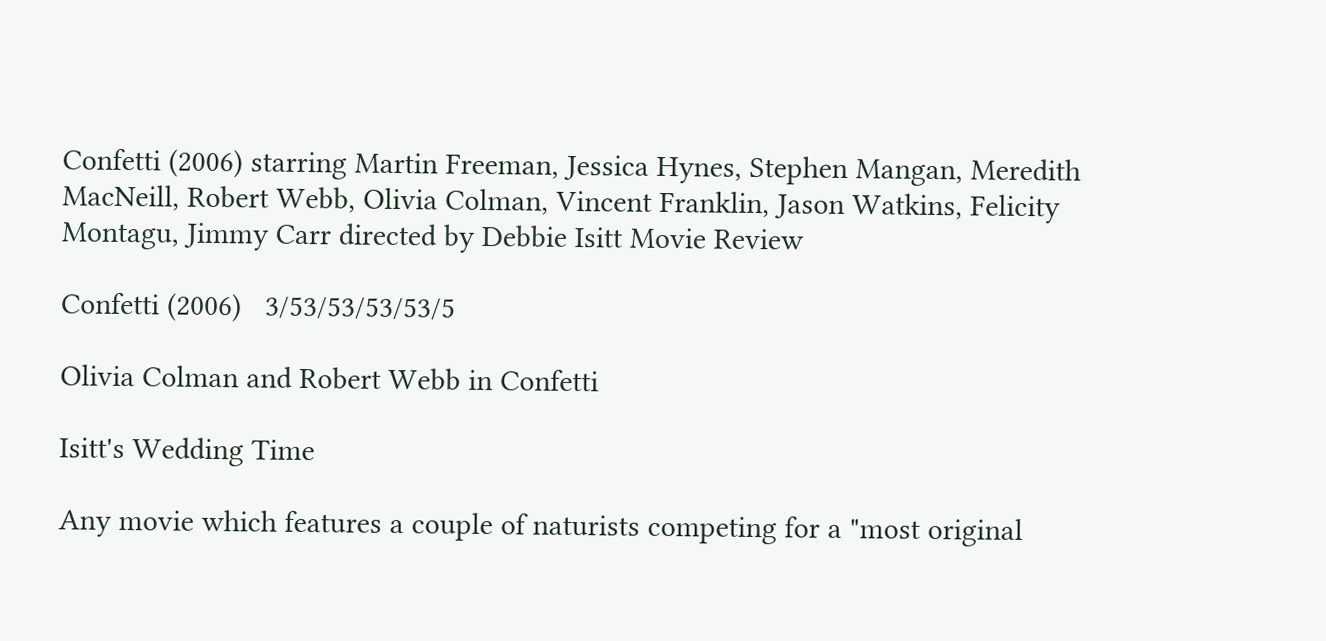Confetti (2006) starring Martin Freeman, Jessica Hynes, Stephen Mangan, Meredith MacNeill, Robert Webb, Olivia Colman, Vincent Franklin, Jason Watkins, Felicity Montagu, Jimmy Carr directed by Debbie Isitt Movie Review

Confetti (2006)   3/53/53/53/53/5

Olivia Colman and Robert Webb in Confetti

Isitt's Wedding Time

Any movie which features a couple of naturists competing for a "most original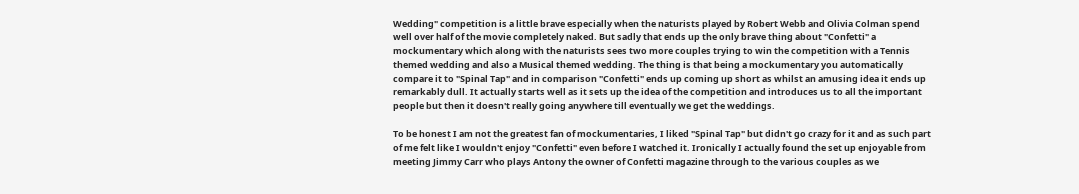Wedding" competition is a little brave especially when the naturists played by Robert Webb and Olivia Colman spend well over half of the movie completely naked. But sadly that ends up the only brave thing about "Confetti" a mockumentary which along with the naturists sees two more couples trying to win the competition with a Tennis themed wedding and also a Musical themed wedding. The thing is that being a mockumentary you automatically compare it to "Spinal Tap" and in comparison "Confetti" ends up coming up short as whilst an amusing idea it ends up remarkably dull. It actually starts well as it sets up the idea of the competition and introduces us to all the important people but then it doesn't really going anywhere till eventually we get the weddings.

To be honest I am not the greatest fan of mockumentaries, I liked "Spinal Tap" but didn't go crazy for it and as such part of me felt like I wouldn't enjoy "Confetti" even before I watched it. Ironically I actually found the set up enjoyable from meeting Jimmy Carr who plays Antony the owner of Confetti magazine through to the various couples as we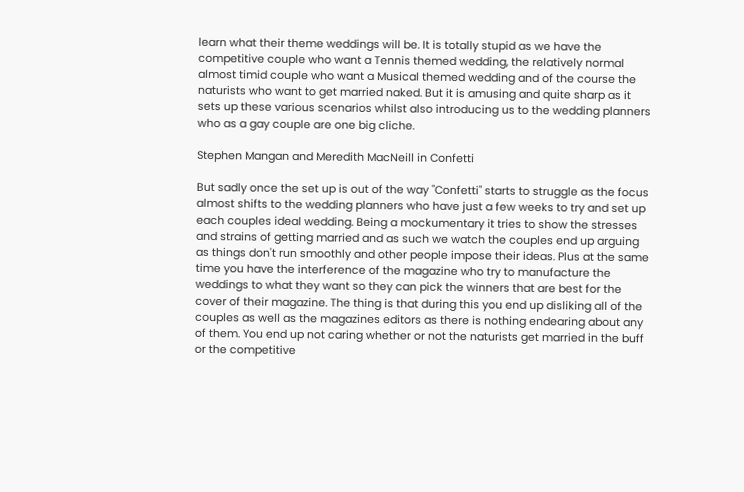learn what their theme weddings will be. It is totally stupid as we have the competitive couple who want a Tennis themed wedding, the relatively normal almost timid couple who want a Musical themed wedding and of the course the naturists who want to get married naked. But it is amusing and quite sharp as it sets up these various scenarios whilst also introducing us to the wedding planners who as a gay couple are one big cliche.

Stephen Mangan and Meredith MacNeill in Confetti

But sadly once the set up is out of the way "Confetti" starts to struggle as the focus almost shifts to the wedding planners who have just a few weeks to try and set up each couples ideal wedding. Being a mockumentary it tries to show the stresses and strains of getting married and as such we watch the couples end up arguing as things don't run smoothly and other people impose their ideas. Plus at the same time you have the interference of the magazine who try to manufacture the weddings to what they want so they can pick the winners that are best for the cover of their magazine. The thing is that during this you end up disliking all of the couples as well as the magazines editors as there is nothing endearing about any of them. You end up not caring whether or not the naturists get married in the buff or the competitive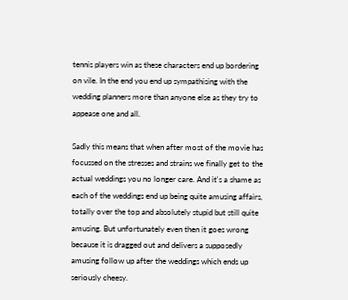tennis players win as these characters end up bordering on vile. In the end you end up sympathising with the wedding planners more than anyone else as they try to appease one and all.

Sadly this means that when after most of the movie has focussed on the stresses and strains we finally get to the actual weddings you no longer care. And it's a shame as each of the weddings end up being quite amusing affairs, totally over the top and absolutely stupid but still quite amusing. But unfortunately even then it goes wrong because it is dragged out and delivers a supposedly amusing follow up after the weddings which ends up seriously cheesy.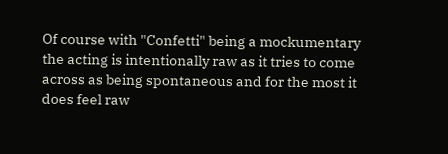Of course with "Confetti" being a mockumentary the acting is intentionally raw as it tries to come across as being spontaneous and for the most it does feel raw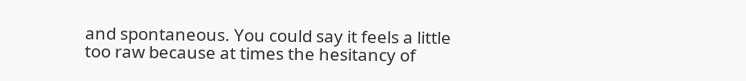and spontaneous. You could say it feels a little too raw because at times the hesitancy of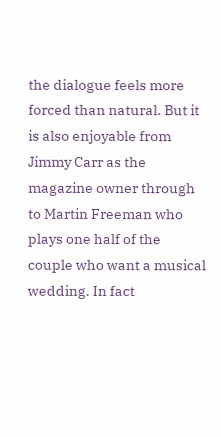the dialogue feels more forced than natural. But it is also enjoyable from Jimmy Carr as the magazine owner through to Martin Freeman who plays one half of the couple who want a musical wedding. In fact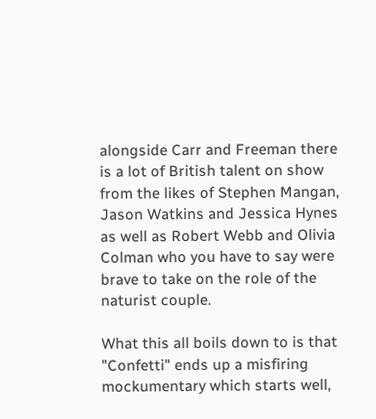alongside Carr and Freeman there is a lot of British talent on show from the likes of Stephen Mangan, Jason Watkins and Jessica Hynes as well as Robert Webb and Olivia Colman who you have to say were brave to take on the role of the naturist couple.

What this all boils down to is that "Confetti" ends up a misfiring mockumentary which starts well,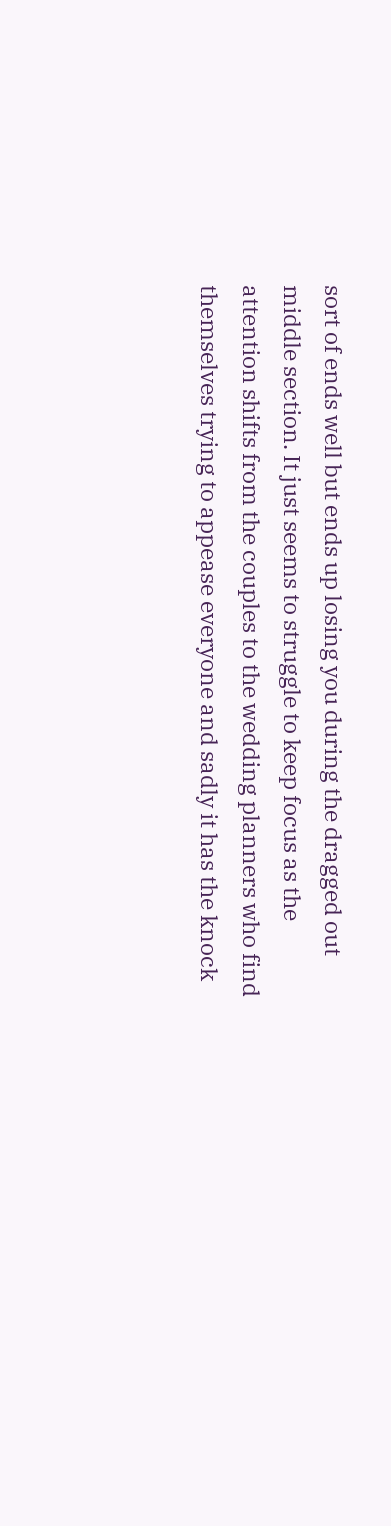sort of ends well but ends up losing you during the dragged out middle section. It just seems to struggle to keep focus as the attention shifts from the couples to the wedding planners who find themselves trying to appease everyone and sadly it has the knock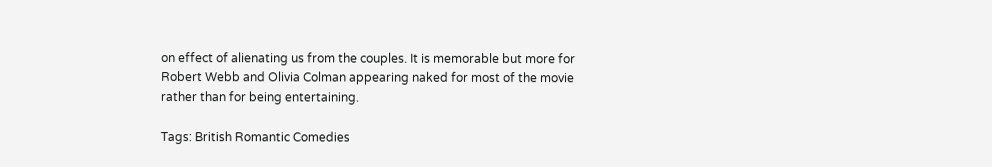on effect of alienating us from the couples. It is memorable but more for Robert Webb and Olivia Colman appearing naked for most of the movie rather than for being entertaining.

Tags: British Romantic Comedies